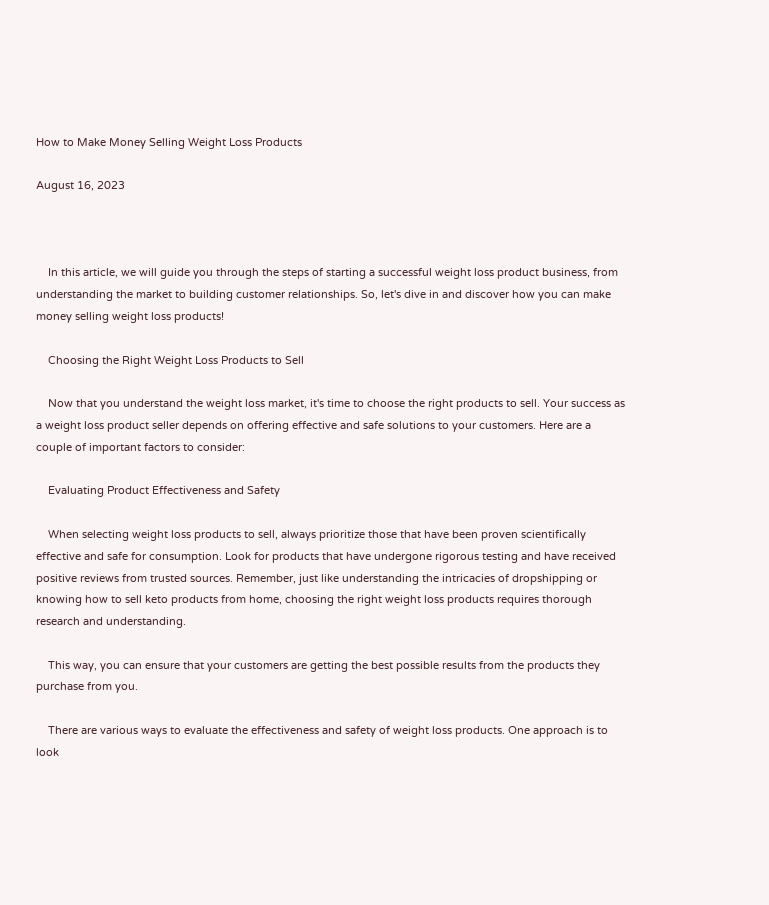How to Make Money Selling Weight Loss Products

August 16, 2023



    In this article, we will guide you through the steps of starting a successful weight loss product business, from understanding the market to building customer relationships. So, let's dive in and discover how you can make money selling weight loss products!

    Choosing the Right Weight Loss Products to Sell

    Now that you understand the weight loss market, it's time to choose the right products to sell. Your success as a weight loss product seller depends on offering effective and safe solutions to your customers. Here are a couple of important factors to consider:

    Evaluating Product Effectiveness and Safety

    When selecting weight loss products to sell, always prioritize those that have been proven scientifically effective and safe for consumption. Look for products that have undergone rigorous testing and have received positive reviews from trusted sources. Remember, just like understanding the intricacies of dropshipping or knowing how to sell keto products from home, choosing the right weight loss products requires thorough research and understanding.

    This way, you can ensure that your customers are getting the best possible results from the products they purchase from you.

    There are various ways to evaluate the effectiveness and safety of weight loss products. One approach is to look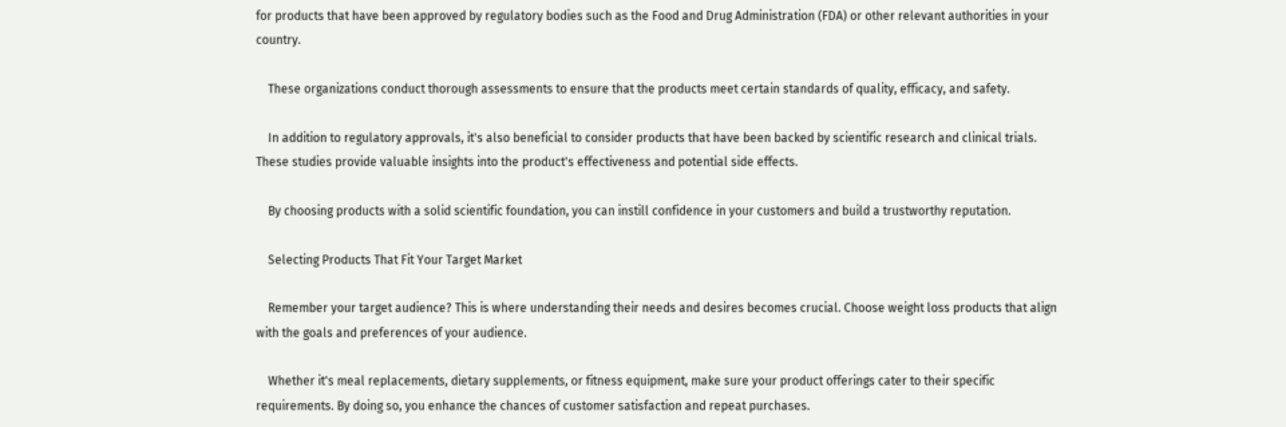for products that have been approved by regulatory bodies such as the Food and Drug Administration (FDA) or other relevant authorities in your country.

    These organizations conduct thorough assessments to ensure that the products meet certain standards of quality, efficacy, and safety.

    In addition to regulatory approvals, it's also beneficial to consider products that have been backed by scientific research and clinical trials. These studies provide valuable insights into the product's effectiveness and potential side effects.

    By choosing products with a solid scientific foundation, you can instill confidence in your customers and build a trustworthy reputation.

    Selecting Products That Fit Your Target Market

    Remember your target audience? This is where understanding their needs and desires becomes crucial. Choose weight loss products that align with the goals and preferences of your audience.

    Whether it's meal replacements, dietary supplements, or fitness equipment, make sure your product offerings cater to their specific requirements. By doing so, you enhance the chances of customer satisfaction and repeat purchases.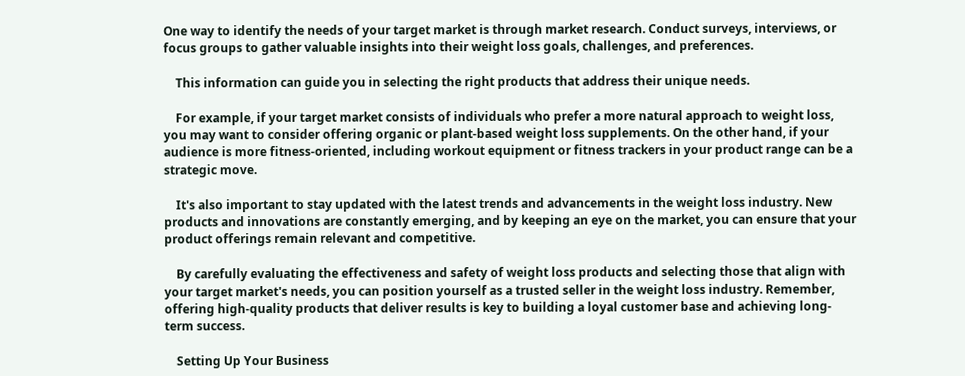One way to identify the needs of your target market is through market research. Conduct surveys, interviews, or focus groups to gather valuable insights into their weight loss goals, challenges, and preferences.

    This information can guide you in selecting the right products that address their unique needs.

    For example, if your target market consists of individuals who prefer a more natural approach to weight loss, you may want to consider offering organic or plant-based weight loss supplements. On the other hand, if your audience is more fitness-oriented, including workout equipment or fitness trackers in your product range can be a strategic move.

    It's also important to stay updated with the latest trends and advancements in the weight loss industry. New products and innovations are constantly emerging, and by keeping an eye on the market, you can ensure that your product offerings remain relevant and competitive.

    By carefully evaluating the effectiveness and safety of weight loss products and selecting those that align with your target market's needs, you can position yourself as a trusted seller in the weight loss industry. Remember, offering high-quality products that deliver results is key to building a loyal customer base and achieving long-term success.

    Setting Up Your Business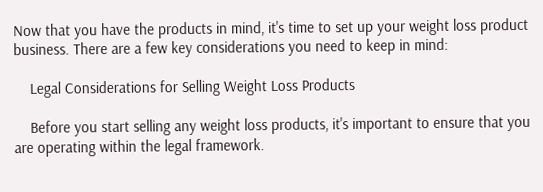Now that you have the products in mind, it's time to set up your weight loss product business. There are a few key considerations you need to keep in mind:

    Legal Considerations for Selling Weight Loss Products

    Before you start selling any weight loss products, it's important to ensure that you are operating within the legal framework.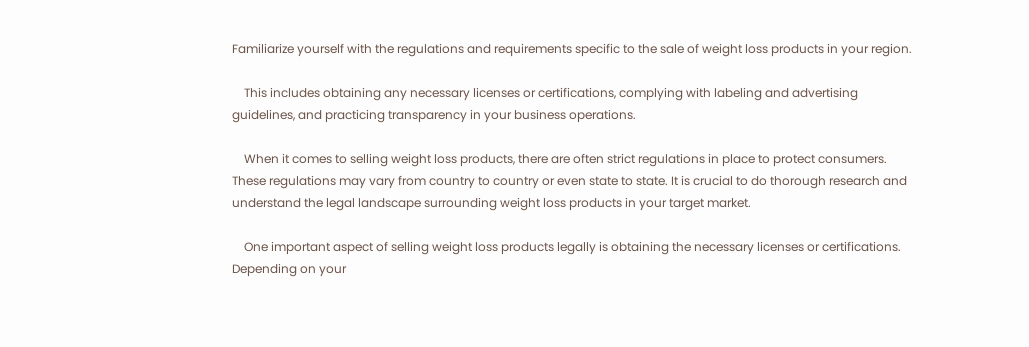Familiarize yourself with the regulations and requirements specific to the sale of weight loss products in your region.

    This includes obtaining any necessary licenses or certifications, complying with labeling and advertising guidelines, and practicing transparency in your business operations.

    When it comes to selling weight loss products, there are often strict regulations in place to protect consumers. These regulations may vary from country to country or even state to state. It is crucial to do thorough research and understand the legal landscape surrounding weight loss products in your target market.

    One important aspect of selling weight loss products legally is obtaining the necessary licenses or certifications. Depending on your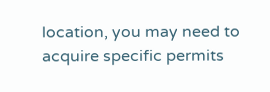location, you may need to acquire specific permits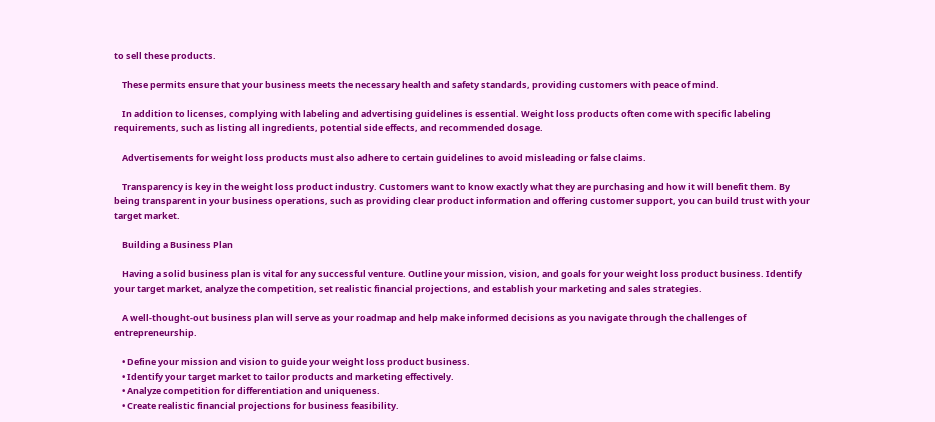to sell these products.

    These permits ensure that your business meets the necessary health and safety standards, providing customers with peace of mind.

    In addition to licenses, complying with labeling and advertising guidelines is essential. Weight loss products often come with specific labeling requirements, such as listing all ingredients, potential side effects, and recommended dosage.

    Advertisements for weight loss products must also adhere to certain guidelines to avoid misleading or false claims.

    Transparency is key in the weight loss product industry. Customers want to know exactly what they are purchasing and how it will benefit them. By being transparent in your business operations, such as providing clear product information and offering customer support, you can build trust with your target market.

    Building a Business Plan

    Having a solid business plan is vital for any successful venture. Outline your mission, vision, and goals for your weight loss product business. Identify your target market, analyze the competition, set realistic financial projections, and establish your marketing and sales strategies.

    A well-thought-out business plan will serve as your roadmap and help make informed decisions as you navigate through the challenges of entrepreneurship.

    • Define your mission and vision to guide your weight loss product business.
    • Identify your target market to tailor products and marketing effectively.
    • Analyze competition for differentiation and uniqueness.
    • Create realistic financial projections for business feasibility.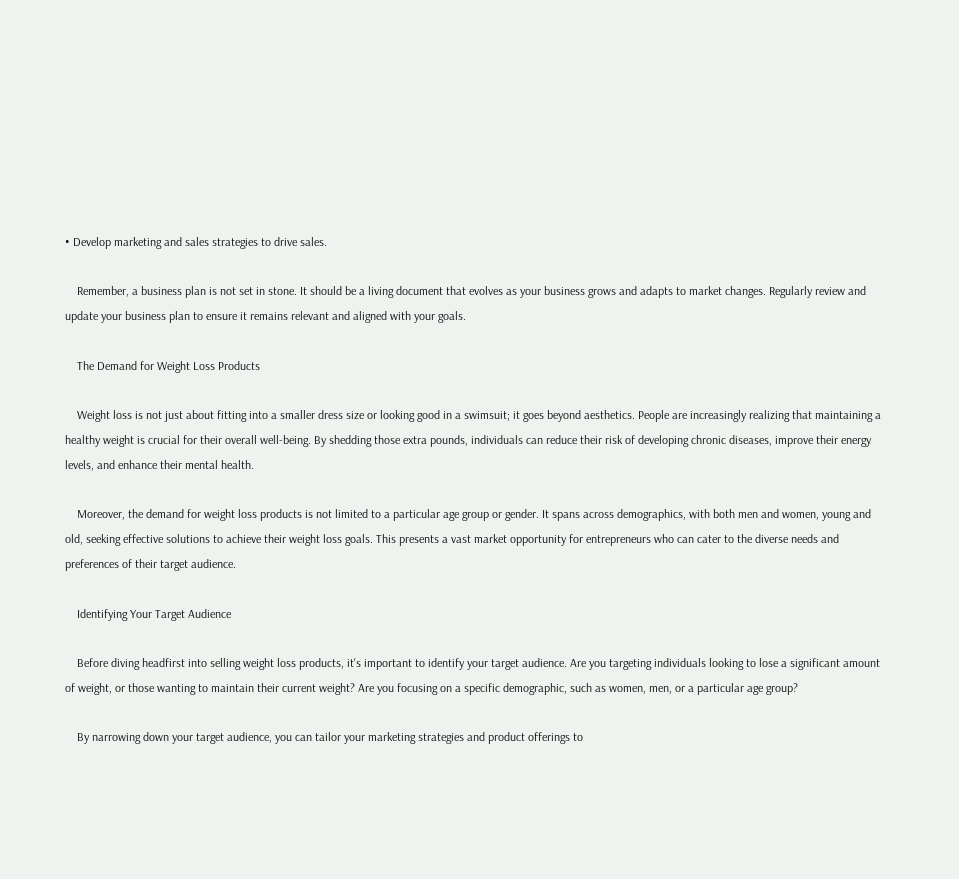• Develop marketing and sales strategies to drive sales.

    Remember, a business plan is not set in stone. It should be a living document that evolves as your business grows and adapts to market changes. Regularly review and update your business plan to ensure it remains relevant and aligned with your goals.

    The Demand for Weight Loss Products

    Weight loss is not just about fitting into a smaller dress size or looking good in a swimsuit; it goes beyond aesthetics. People are increasingly realizing that maintaining a healthy weight is crucial for their overall well-being. By shedding those extra pounds, individuals can reduce their risk of developing chronic diseases, improve their energy levels, and enhance their mental health.

    Moreover, the demand for weight loss products is not limited to a particular age group or gender. It spans across demographics, with both men and women, young and old, seeking effective solutions to achieve their weight loss goals. This presents a vast market opportunity for entrepreneurs who can cater to the diverse needs and preferences of their target audience.

    Identifying Your Target Audience

    Before diving headfirst into selling weight loss products, it's important to identify your target audience. Are you targeting individuals looking to lose a significant amount of weight, or those wanting to maintain their current weight? Are you focusing on a specific demographic, such as women, men, or a particular age group?

    By narrowing down your target audience, you can tailor your marketing strategies and product offerings to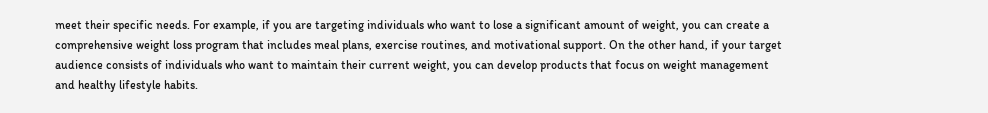meet their specific needs. For example, if you are targeting individuals who want to lose a significant amount of weight, you can create a comprehensive weight loss program that includes meal plans, exercise routines, and motivational support. On the other hand, if your target audience consists of individuals who want to maintain their current weight, you can develop products that focus on weight management and healthy lifestyle habits.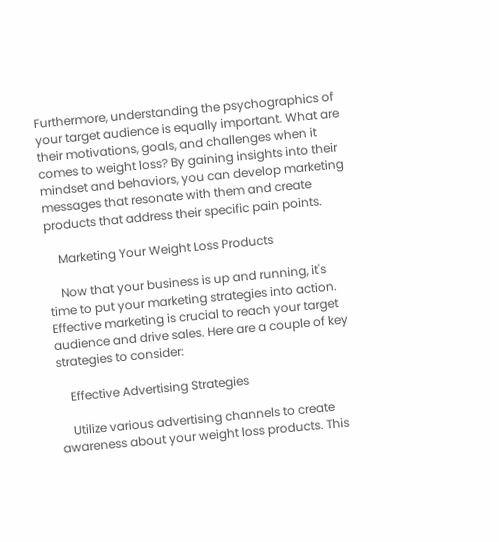Furthermore, understanding the psychographics of your target audience is equally important. What are their motivations, goals, and challenges when it comes to weight loss? By gaining insights into their mindset and behaviors, you can develop marketing messages that resonate with them and create products that address their specific pain points.

    Marketing Your Weight Loss Products

    Now that your business is up and running, it's time to put your marketing strategies into action. Effective marketing is crucial to reach your target audience and drive sales. Here are a couple of key strategies to consider:

    Effective Advertising Strategies

    Utilize various advertising channels to create awareness about your weight loss products. This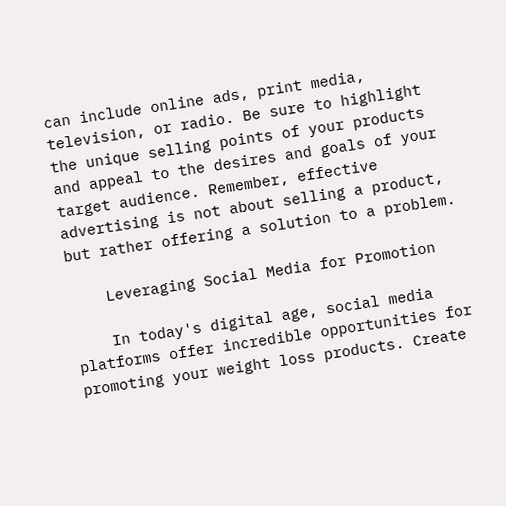can include online ads, print media, television, or radio. Be sure to highlight the unique selling points of your products and appeal to the desires and goals of your target audience. Remember, effective advertising is not about selling a product, but rather offering a solution to a problem.

    Leveraging Social Media for Promotion

    In today's digital age, social media platforms offer incredible opportunities for promoting your weight loss products. Create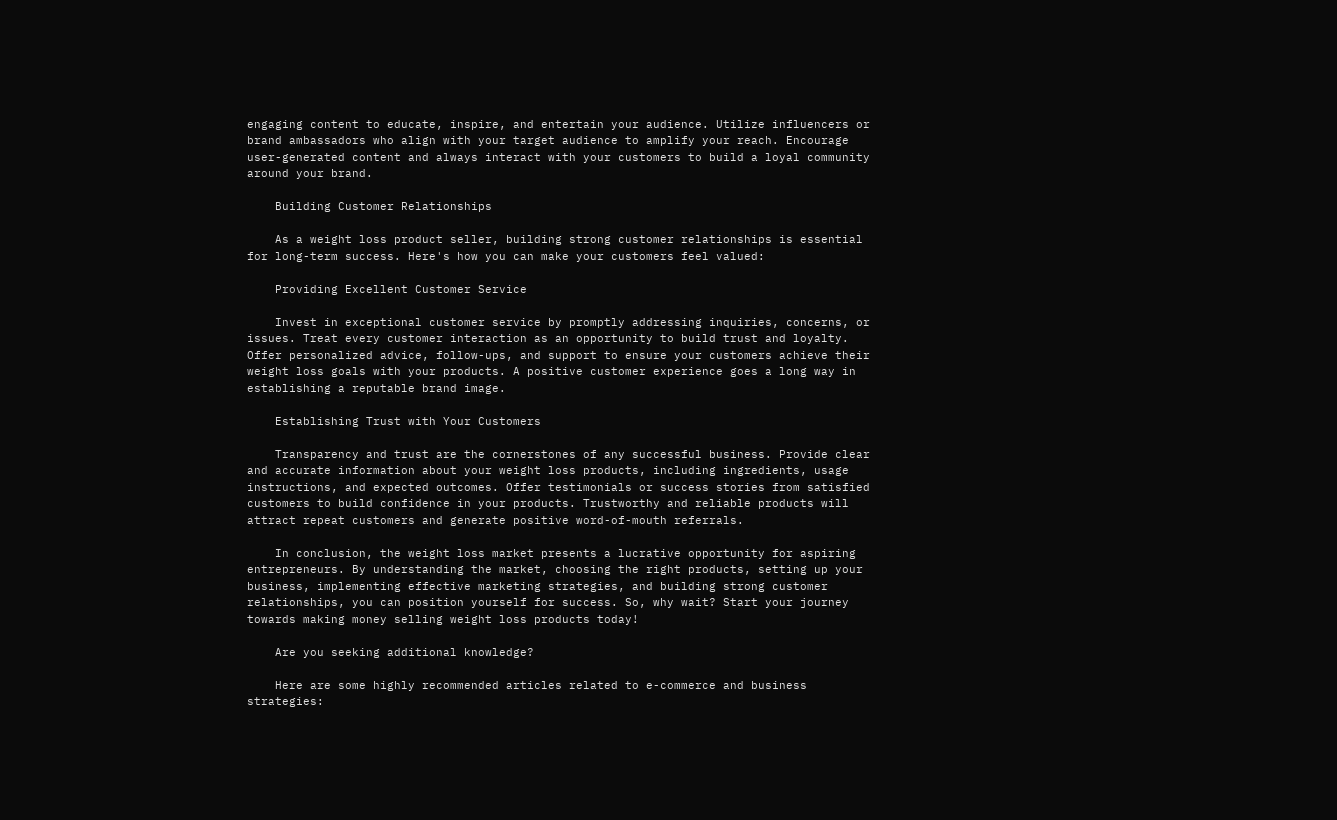engaging content to educate, inspire, and entertain your audience. Utilize influencers or brand ambassadors who align with your target audience to amplify your reach. Encourage user-generated content and always interact with your customers to build a loyal community around your brand.

    Building Customer Relationships

    As a weight loss product seller, building strong customer relationships is essential for long-term success. Here's how you can make your customers feel valued:

    Providing Excellent Customer Service

    Invest in exceptional customer service by promptly addressing inquiries, concerns, or issues. Treat every customer interaction as an opportunity to build trust and loyalty. Offer personalized advice, follow-ups, and support to ensure your customers achieve their weight loss goals with your products. A positive customer experience goes a long way in establishing a reputable brand image.

    Establishing Trust with Your Customers

    Transparency and trust are the cornerstones of any successful business. Provide clear and accurate information about your weight loss products, including ingredients, usage instructions, and expected outcomes. Offer testimonials or success stories from satisfied customers to build confidence in your products. Trustworthy and reliable products will attract repeat customers and generate positive word-of-mouth referrals.

    In conclusion, the weight loss market presents a lucrative opportunity for aspiring entrepreneurs. By understanding the market, choosing the right products, setting up your business, implementing effective marketing strategies, and building strong customer relationships, you can position yourself for success. So, why wait? Start your journey towards making money selling weight loss products today!

    Are you seeking additional knowledge?

    Here are some highly recommended articles related to e-commerce and business strategies: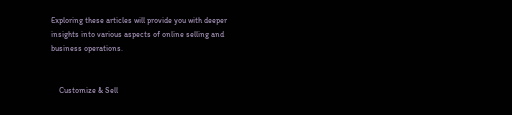Exploring these articles will provide you with deeper insights into various aspects of online selling and business operations.


    Customize & Sell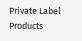Private Label Products